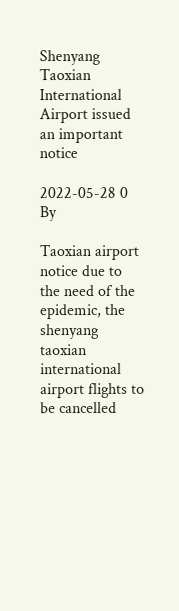Shenyang Taoxian International Airport issued an important notice

2022-05-28 0 By

Taoxian airport notice due to the need of the epidemic, the shenyang taoxian international airport flights to be cancelled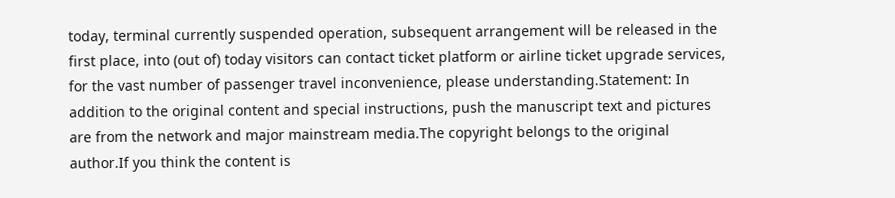today, terminal currently suspended operation, subsequent arrangement will be released in the first place, into (out of) today visitors can contact ticket platform or airline ticket upgrade services, for the vast number of passenger travel inconvenience, please understanding.Statement: In addition to the original content and special instructions, push the manuscript text and pictures are from the network and major mainstream media.The copyright belongs to the original author.If you think the content is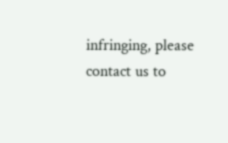infringing, please contact us to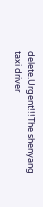delete.Urgent!!!The shenyang taxi driver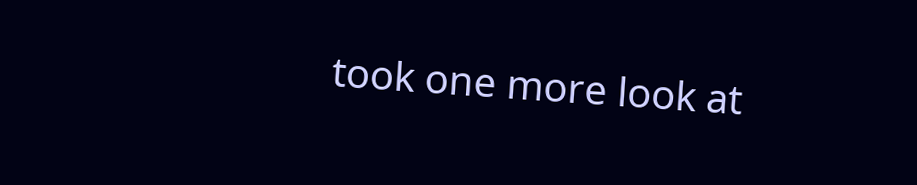took one more look at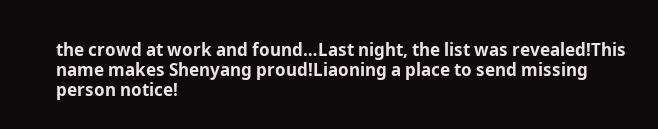the crowd at work and found…Last night, the list was revealed!This name makes Shenyang proud!Liaoning a place to send missing person notice!